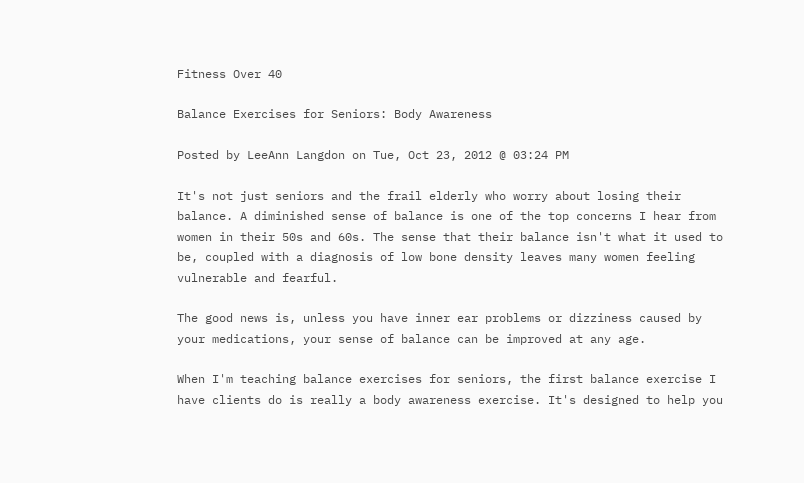Fitness Over 40

Balance Exercises for Seniors: Body Awareness

Posted by LeeAnn Langdon on Tue, Oct 23, 2012 @ 03:24 PM

It's not just seniors and the frail elderly who worry about losing their balance. A diminished sense of balance is one of the top concerns I hear from women in their 50s and 60s. The sense that their balance isn't what it used to be, coupled with a diagnosis of low bone density leaves many women feeling vulnerable and fearful.

The good news is, unless you have inner ear problems or dizziness caused by your medications, your sense of balance can be improved at any age.

When I'm teaching balance exercises for seniors, the first balance exercise I have clients do is really a body awareness exercise. It's designed to help you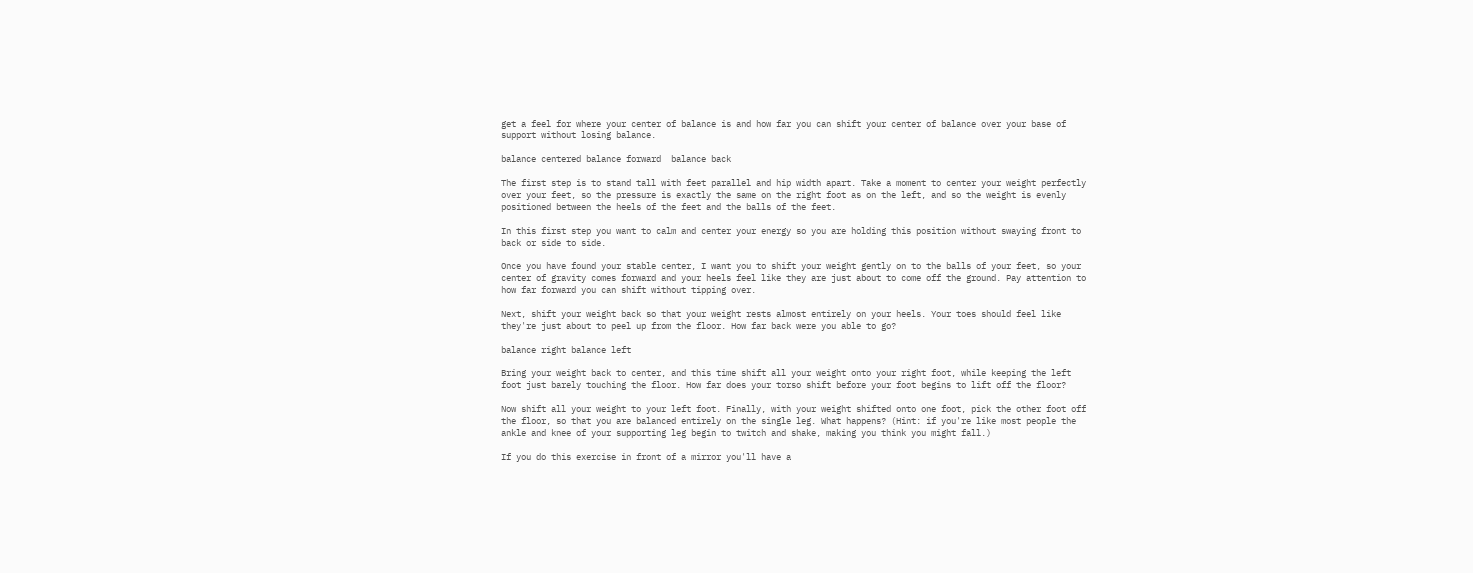get a feel for where your center of balance is and how far you can shift your center of balance over your base of support without losing balance.

balance centered balance forward  balance back

The first step is to stand tall with feet parallel and hip width apart. Take a moment to center your weight perfectly over your feet, so the pressure is exactly the same on the right foot as on the left, and so the weight is evenly positioned between the heels of the feet and the balls of the feet.

In this first step you want to calm and center your energy so you are holding this position without swaying front to back or side to side.

Once you have found your stable center, I want you to shift your weight gently on to the balls of your feet, so your center of gravity comes forward and your heels feel like they are just about to come off the ground. Pay attention to how far forward you can shift without tipping over.

Next, shift your weight back so that your weight rests almost entirely on your heels. Your toes should feel like they're just about to peel up from the floor. How far back were you able to go?

balance right balance left

Bring your weight back to center, and this time shift all your weight onto your right foot, while keeping the left foot just barely touching the floor. How far does your torso shift before your foot begins to lift off the floor?

Now shift all your weight to your left foot. Finally, with your weight shifted onto one foot, pick the other foot off the floor, so that you are balanced entirely on the single leg. What happens? (Hint: if you're like most people the ankle and knee of your supporting leg begin to twitch and shake, making you think you might fall.)

If you do this exercise in front of a mirror you'll have a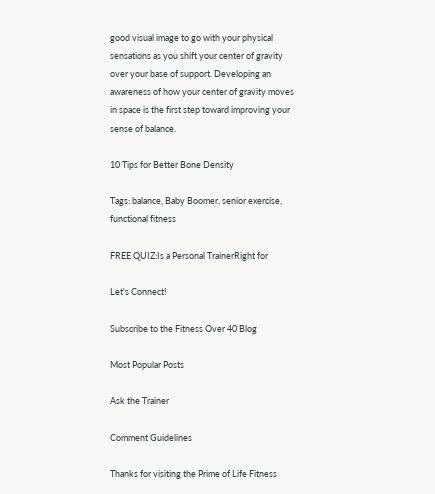good visual image to go with your physical sensations as you shift your center of gravity over your base of support. Developing an awareness of how your center of gravity moves in space is the first step toward improving your sense of balance.

10 Tips for Better Bone Density

Tags: balance, Baby Boomer, senior exercise, functional fitness

FREE QUIZ:Is a Personal TrainerRight for

Let's Connect!

Subscribe to the Fitness Over 40 Blog

Most Popular Posts

Ask the Trainer

Comment Guidelines

Thanks for visiting the Prime of Life Fitness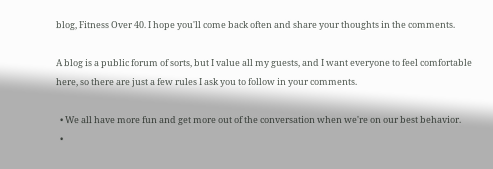blog, Fitness Over 40. I hope you'll come back often and share your thoughts in the comments.

A blog is a public forum of sorts, but I value all my guests, and I want everyone to feel comfortable here, so there are just a few rules I ask you to follow in your comments.

  • We all have more fun and get more out of the conversation when we're on our best behavior.
  •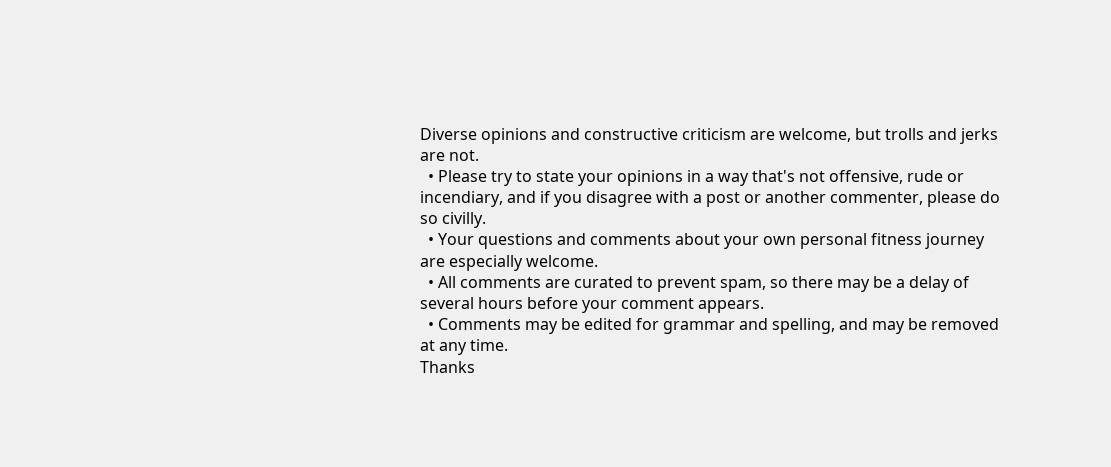Diverse opinions and constructive criticism are welcome, but trolls and jerks are not.
  • Please try to state your opinions in a way that's not offensive, rude or incendiary, and if you disagree with a post or another commenter, please do so civilly.
  • Your questions and comments about your own personal fitness journey are especially welcome.
  • All comments are curated to prevent spam, so there may be a delay of several hours before your comment appears.
  • Comments may be edited for grammar and spelling, and may be removed at any time.
Thanks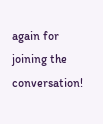again for joining the conversation!